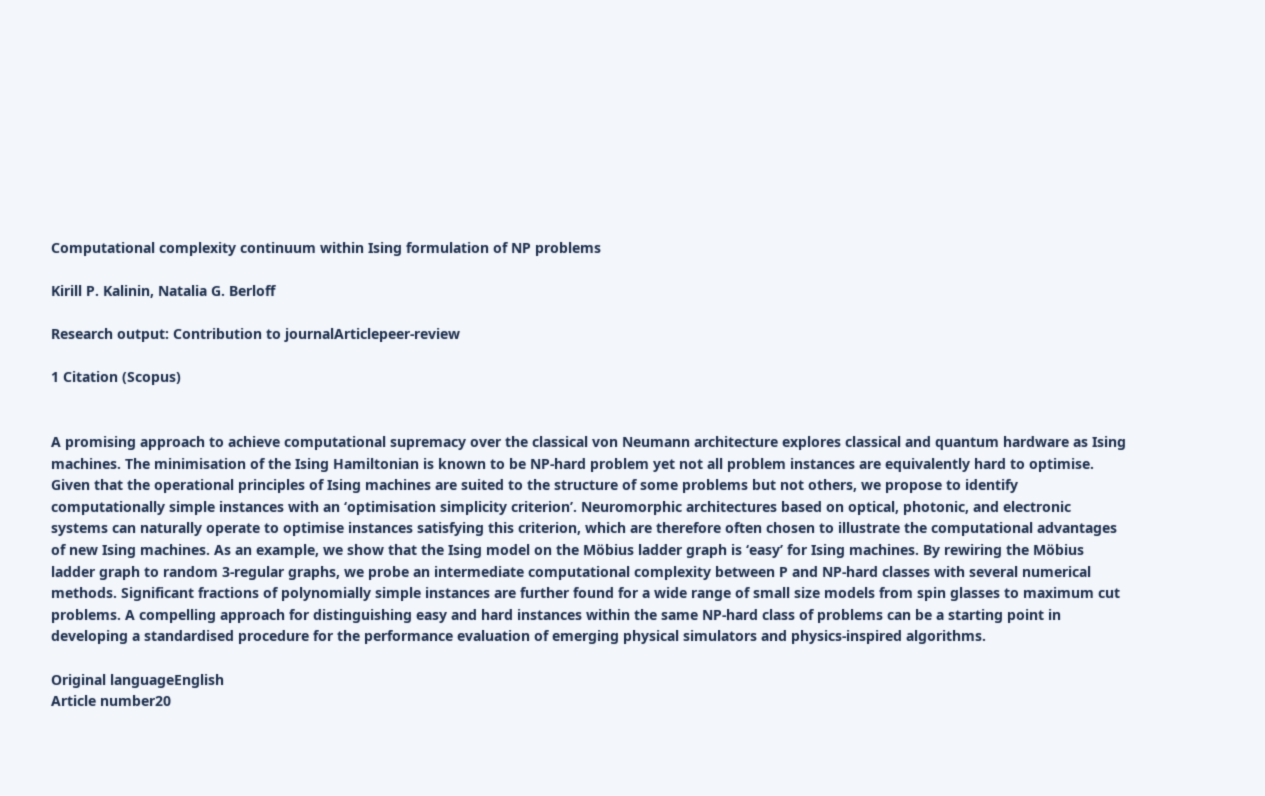Computational complexity continuum within Ising formulation of NP problems

Kirill P. Kalinin, Natalia G. Berloff

Research output: Contribution to journalArticlepeer-review

1 Citation (Scopus)


A promising approach to achieve computational supremacy over the classical von Neumann architecture explores classical and quantum hardware as Ising machines. The minimisation of the Ising Hamiltonian is known to be NP-hard problem yet not all problem instances are equivalently hard to optimise. Given that the operational principles of Ising machines are suited to the structure of some problems but not others, we propose to identify computationally simple instances with an ‘optimisation simplicity criterion’. Neuromorphic architectures based on optical, photonic, and electronic systems can naturally operate to optimise instances satisfying this criterion, which are therefore often chosen to illustrate the computational advantages of new Ising machines. As an example, we show that the Ising model on the Möbius ladder graph is ‘easy’ for Ising machines. By rewiring the Möbius ladder graph to random 3-regular graphs, we probe an intermediate computational complexity between P and NP-hard classes with several numerical methods. Significant fractions of polynomially simple instances are further found for a wide range of small size models from spin glasses to maximum cut problems. A compelling approach for distinguishing easy and hard instances within the same NP-hard class of problems can be a starting point in developing a standardised procedure for the performance evaluation of emerging physical simulators and physics-inspired algorithms.

Original languageEnglish
Article number20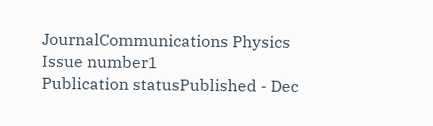JournalCommunications Physics
Issue number1
Publication statusPublished - Dec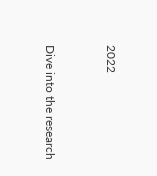2022


Dive into the research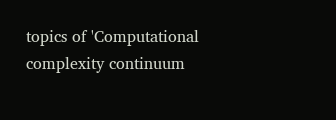topics of 'Computational complexity continuum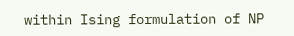within Ising formulation of NP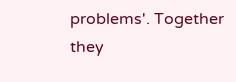problems'. Together they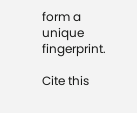form a unique fingerprint.

Cite this